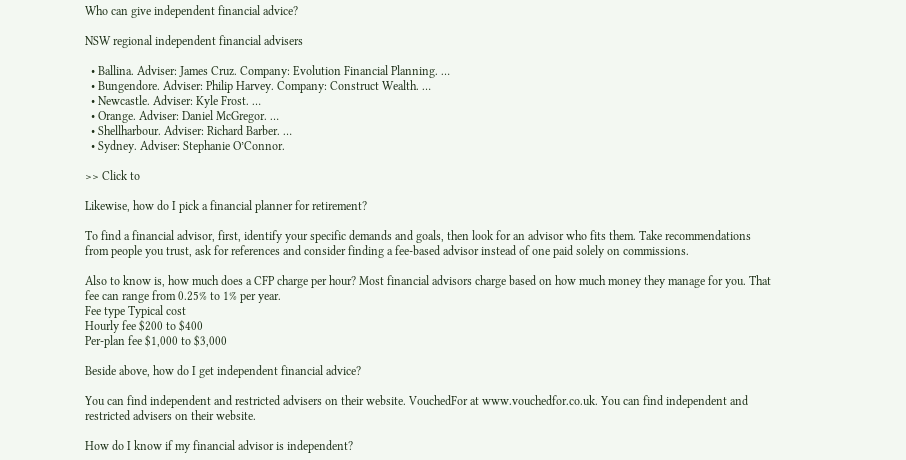Who can give independent financial advice?

NSW regional independent financial advisers

  • Ballina. Adviser: James Cruz. Company: Evolution Financial Planning. …
  • Bungendore. Adviser: Philip Harvey. Company: Construct Wealth. …
  • Newcastle. Adviser: Kyle Frost. …
  • Orange. Adviser: Daniel McGregor. …
  • Shellharbour. Adviser: Richard Barber. …
  • Sydney. Adviser: Stephanie O’Connor.

>> Click to

Likewise, how do I pick a financial planner for retirement?

To find a financial advisor, first, identify your specific demands and goals, then look for an advisor who fits them. Take recommendations from people you trust, ask for references and consider finding a fee-based advisor instead of one paid solely on commissions.

Also to know is, how much does a CFP charge per hour? Most financial advisors charge based on how much money they manage for you. That fee can range from 0.25% to 1% per year.
Fee type Typical cost
Hourly fee $200 to $400
Per-plan fee $1,000 to $3,000

Beside above, how do I get independent financial advice?

You can find independent and restricted advisers on their website. VouchedFor at www.vouchedfor.co.uk. You can find independent and restricted advisers on their website.

How do I know if my financial advisor is independent?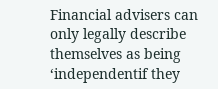Financial advisers can only legally describe themselves as being ‘independentif they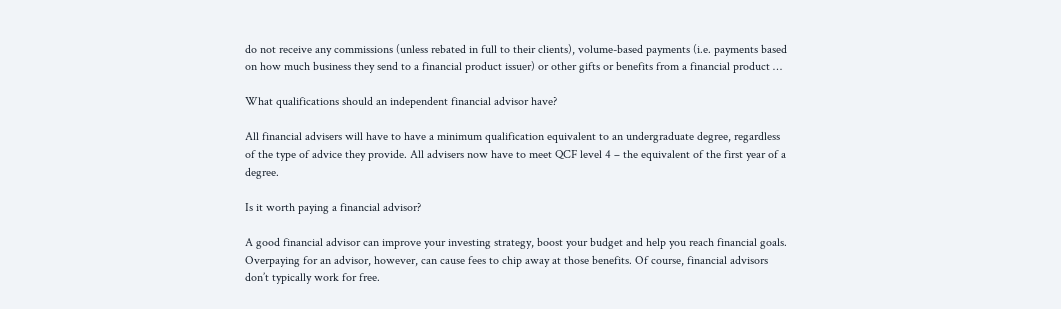do not receive any commissions (unless rebated in full to their clients), volume-based payments (i.e. payments based on how much business they send to a financial product issuer) or other gifts or benefits from a financial product …

What qualifications should an independent financial advisor have?

All financial advisers will have to have a minimum qualification equivalent to an undergraduate degree, regardless of the type of advice they provide. All advisers now have to meet QCF level 4 – the equivalent of the first year of a degree.

Is it worth paying a financial advisor?

A good financial advisor can improve your investing strategy, boost your budget and help you reach financial goals. Overpaying for an advisor, however, can cause fees to chip away at those benefits. Of course, financial advisors don’t typically work for free.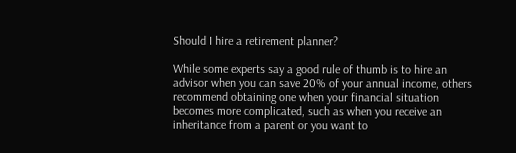Should I hire a retirement planner?

While some experts say a good rule of thumb is to hire an advisor when you can save 20% of your annual income, others recommend obtaining one when your financial situation becomes more complicated, such as when you receive an inheritance from a parent or you want to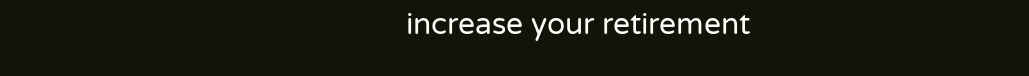increase your retirement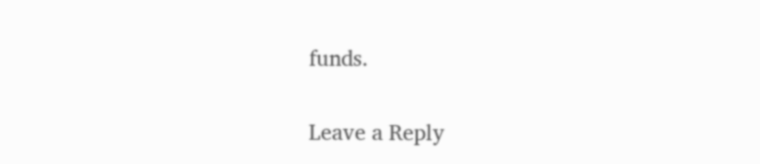funds.

Leave a Reply